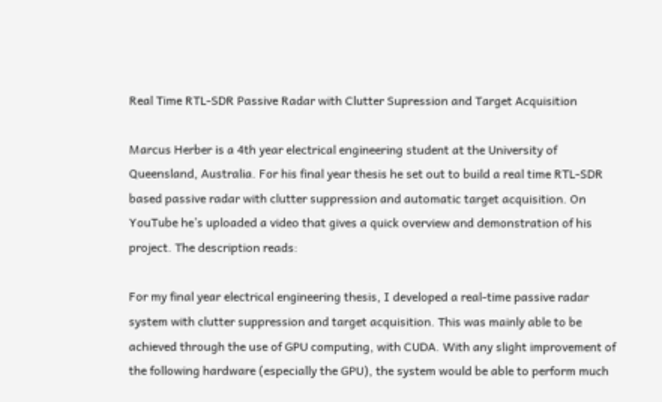Real Time RTL-SDR Passive Radar with Clutter Supression and Target Acquisition

Marcus Herber is a 4th year electrical engineering student at the University of Queensland, Australia. For his final year thesis he set out to build a real time RTL-SDR based passive radar with clutter suppression and automatic target acquisition. On YouTube he’s uploaded a video that gives a quick overview and demonstration of his project. The description reads:

For my final year electrical engineering thesis, I developed a real-time passive radar system with clutter suppression and target acquisition. This was mainly able to be achieved through the use of GPU computing, with CUDA. With any slight improvement of the following hardware (especially the GPU), the system would be able to perform much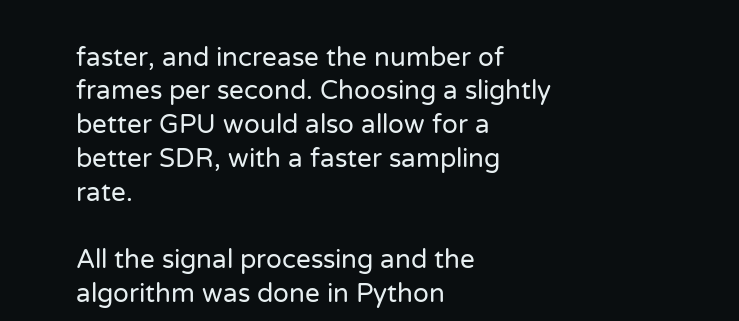faster, and increase the number of frames per second. Choosing a slightly better GPU would also allow for a better SDR, with a faster sampling rate.

All the signal processing and the algorithm was done in Python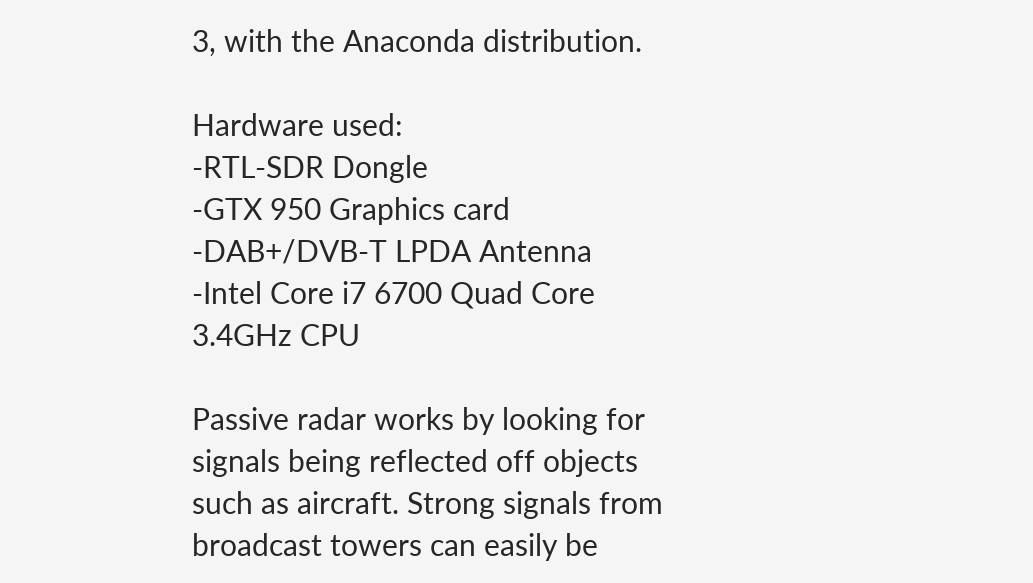3, with the Anaconda distribution.

Hardware used:
-RTL-SDR Dongle
-GTX 950 Graphics card
-DAB+/DVB-T LPDA Antenna
-Intel Core i7 6700 Quad Core 3.4GHz CPU

Passive radar works by looking for signals being reflected off objects such as aircraft. Strong signals from broadcast towers can easily be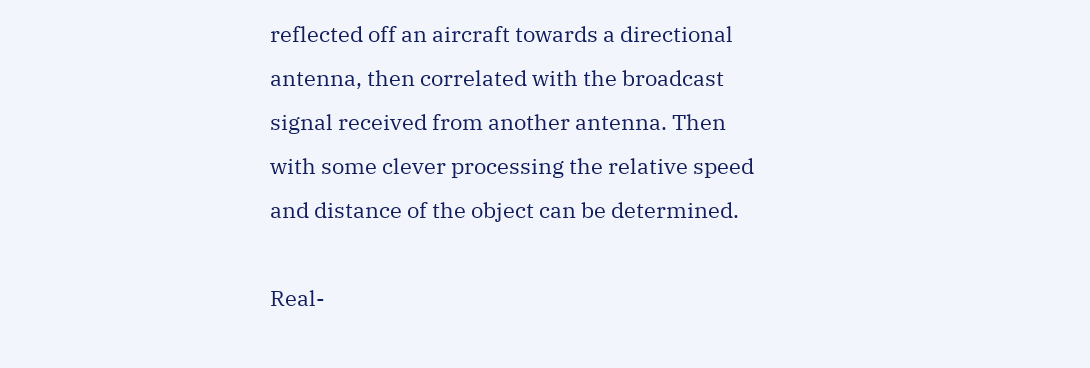reflected off an aircraft towards a directional antenna, then correlated with the broadcast signal received from another antenna. Then with some clever processing the relative speed and distance of the object can be determined.

Real-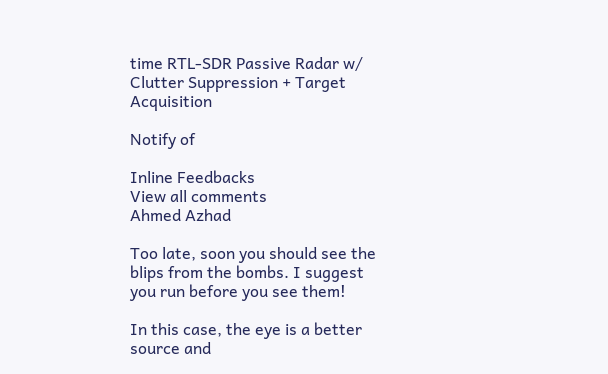time RTL-SDR Passive Radar w/ Clutter Suppression + Target Acquisition

Notify of

Inline Feedbacks
View all comments
Ahmed Azhad

Too late, soon you should see the blips from the bombs. I suggest you run before you see them!

In this case, the eye is a better source and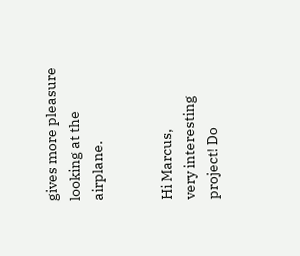gives more pleasure looking at the airplane.


Hi Marcus,
very interesting project! Do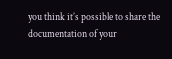you think it’s possible to share the documentation of your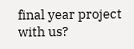final year project with us?